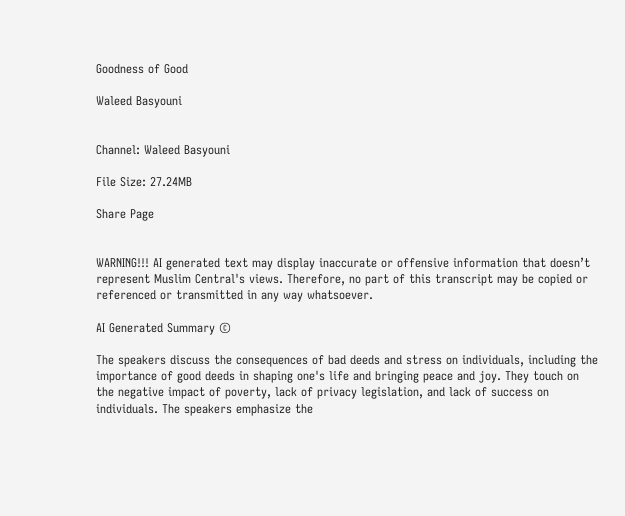Goodness of Good

Waleed Basyouni


Channel: Waleed Basyouni

File Size: 27.24MB

Share Page


WARNING!!! AI generated text may display inaccurate or offensive information that doesn’t represent Muslim Central's views. Therefore, no part of this transcript may be copied or referenced or transmitted in any way whatsoever.

AI Generated Summary ©

The speakers discuss the consequences of bad deeds and stress on individuals, including the importance of good deeds in shaping one's life and bringing peace and joy. They touch on the negative impact of poverty, lack of privacy legislation, and lack of success on individuals. The speakers emphasize the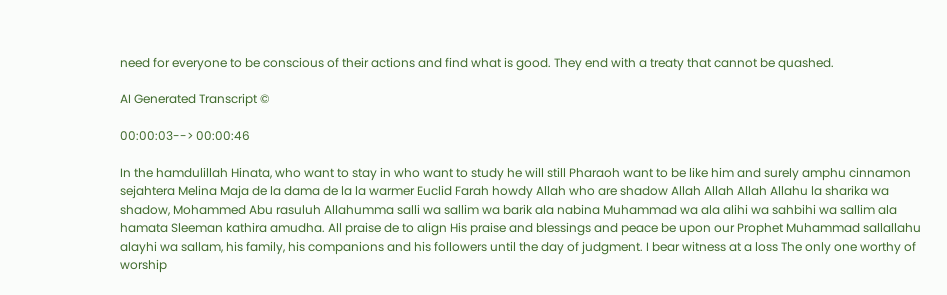need for everyone to be conscious of their actions and find what is good. They end with a treaty that cannot be quashed.

AI Generated Transcript ©

00:00:03--> 00:00:46

In the hamdulillah Hinata, who want to stay in who want to study he will still Pharaoh want to be like him and surely amphu cinnamon sejahtera Melina Maja de la dama de la la warmer Euclid Farah howdy Allah who are shadow Allah Allah Allah Allahu la sharika wa shadow, Mohammed Abu rasuluh Allahumma salli wa sallim wa barik ala nabina Muhammad wa ala alihi wa sahbihi wa sallim ala hamata Sleeman kathira amudha. All praise de to align His praise and blessings and peace be upon our Prophet Muhammad sallallahu alayhi wa sallam, his family, his companions and his followers until the day of judgment. I bear witness at a loss The only one worthy of worship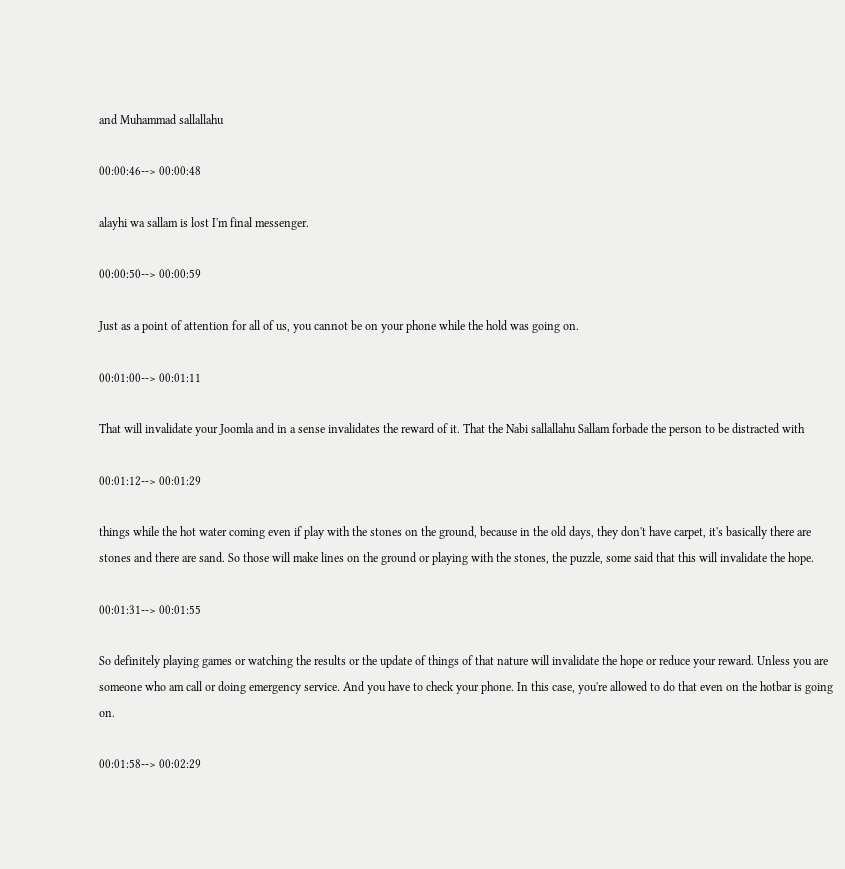and Muhammad sallallahu

00:00:46--> 00:00:48

alayhi wa sallam is lost I'm final messenger.

00:00:50--> 00:00:59

Just as a point of attention for all of us, you cannot be on your phone while the hold was going on.

00:01:00--> 00:01:11

That will invalidate your Joomla and in a sense invalidates the reward of it. That the Nabi sallallahu Sallam forbade the person to be distracted with

00:01:12--> 00:01:29

things while the hot water coming even if play with the stones on the ground, because in the old days, they don't have carpet, it's basically there are stones and there are sand. So those will make lines on the ground or playing with the stones, the puzzle, some said that this will invalidate the hope.

00:01:31--> 00:01:55

So definitely playing games or watching the results or the update of things of that nature will invalidate the hope or reduce your reward. Unless you are someone who am call or doing emergency service. And you have to check your phone. In this case, you're allowed to do that even on the hotbar is going on.

00:01:58--> 00:02:29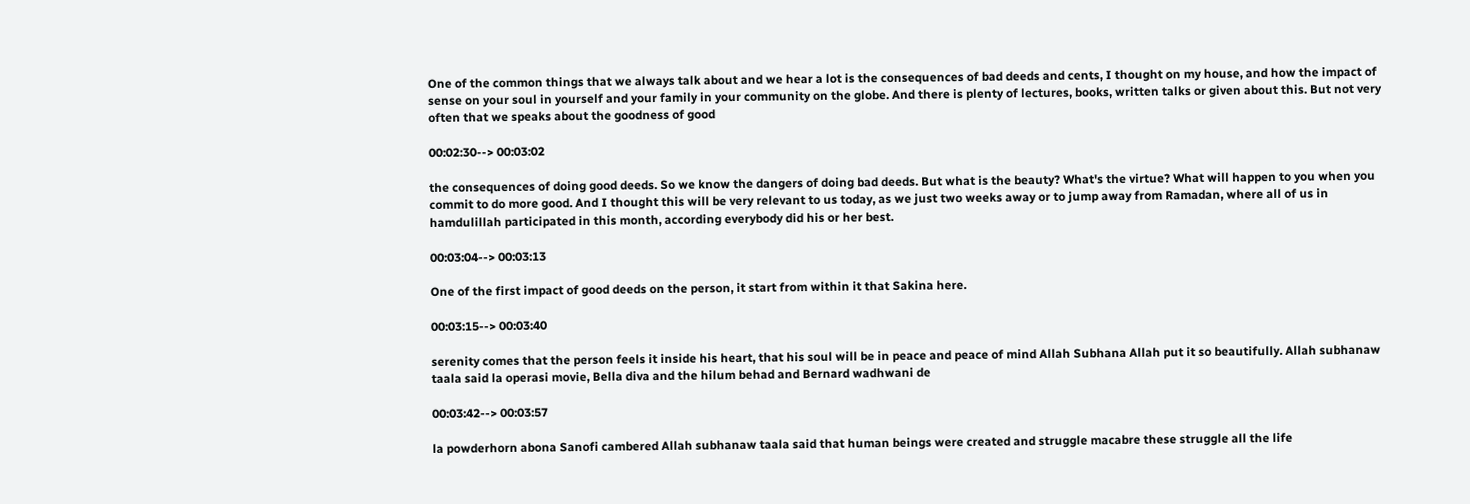One of the common things that we always talk about and we hear a lot is the consequences of bad deeds and cents, I thought on my house, and how the impact of sense on your soul in yourself and your family in your community on the globe. And there is plenty of lectures, books, written talks or given about this. But not very often that we speaks about the goodness of good

00:02:30--> 00:03:02

the consequences of doing good deeds. So we know the dangers of doing bad deeds. But what is the beauty? What's the virtue? What will happen to you when you commit to do more good. And I thought this will be very relevant to us today, as we just two weeks away or to jump away from Ramadan, where all of us in hamdulillah participated in this month, according everybody did his or her best.

00:03:04--> 00:03:13

One of the first impact of good deeds on the person, it start from within it that Sakina here.

00:03:15--> 00:03:40

serenity comes that the person feels it inside his heart, that his soul will be in peace and peace of mind Allah Subhana Allah put it so beautifully. Allah subhanaw taala said la operasi movie, Bella diva and the hilum behad and Bernard wadhwani de

00:03:42--> 00:03:57

la powderhorn abona Sanofi cambered Allah subhanaw taala said that human beings were created and struggle macabre these struggle all the life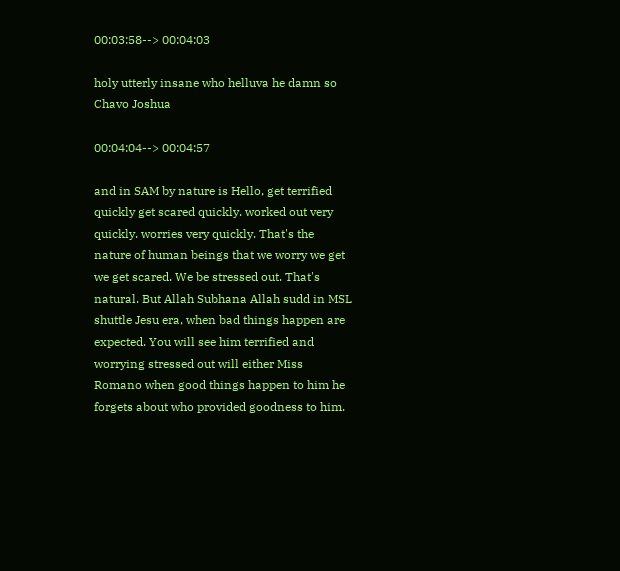00:03:58--> 00:04:03

holy utterly insane who helluva he damn so Chavo Joshua

00:04:04--> 00:04:57

and in SAM by nature is Hello, get terrified quickly get scared quickly. worked out very quickly. worries very quickly. That's the nature of human beings that we worry we get we get scared. We be stressed out. That's natural. But Allah Subhana Allah sudd in MSL shuttle Jesu era, when bad things happen are expected. You will see him terrified and worrying stressed out will either Miss Romano when good things happen to him he forgets about who provided goodness to him.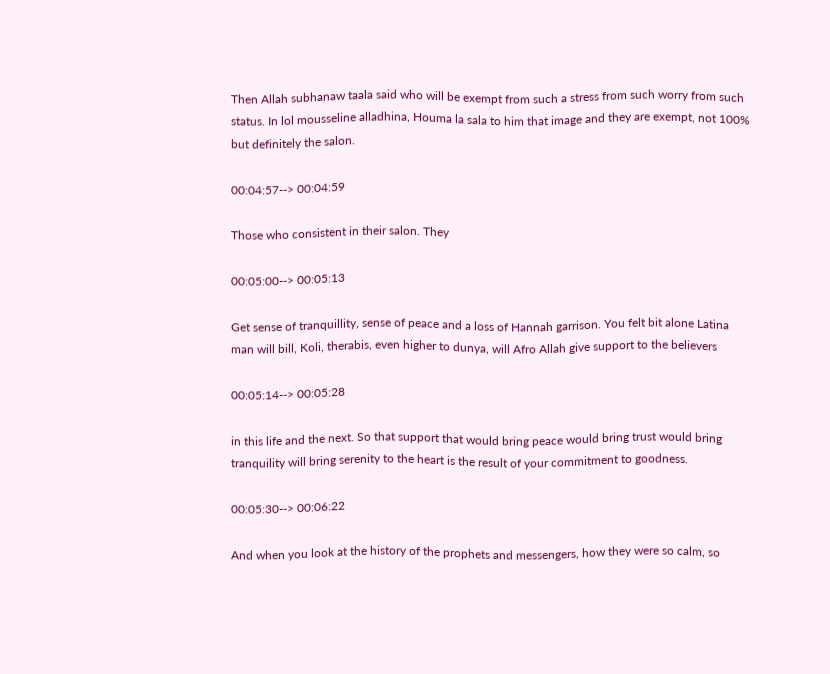Then Allah subhanaw taala said who will be exempt from such a stress from such worry from such status. In lol mousseline alladhina, Houma la sala to him that image and they are exempt, not 100% but definitely the salon.

00:04:57--> 00:04:59

Those who consistent in their salon. They

00:05:00--> 00:05:13

Get sense of tranquillity, sense of peace and a loss of Hannah garrison. You felt bit alone Latina man will bill, Koli, therabis, even higher to dunya, will Afro Allah give support to the believers

00:05:14--> 00:05:28

in this life and the next. So that support that would bring peace would bring trust would bring tranquility will bring serenity to the heart is the result of your commitment to goodness.

00:05:30--> 00:06:22

And when you look at the history of the prophets and messengers, how they were so calm, so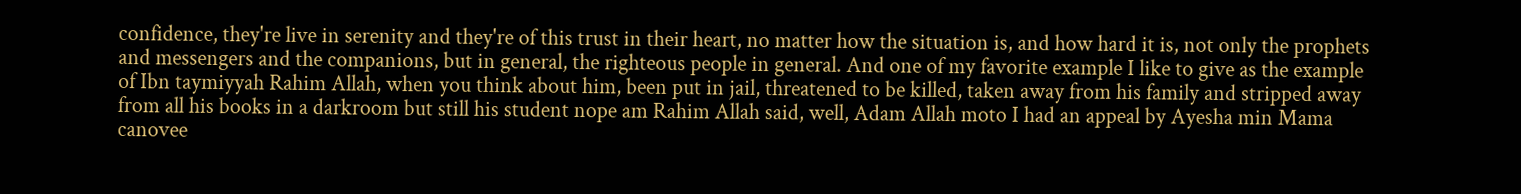confidence, they're live in serenity and they're of this trust in their heart, no matter how the situation is, and how hard it is, not only the prophets and messengers and the companions, but in general, the righteous people in general. And one of my favorite example I like to give as the example of Ibn taymiyyah Rahim Allah, when you think about him, been put in jail, threatened to be killed, taken away from his family and stripped away from all his books in a darkroom but still his student nope am Rahim Allah said, well, Adam Allah moto I had an appeal by Ayesha min Mama canovee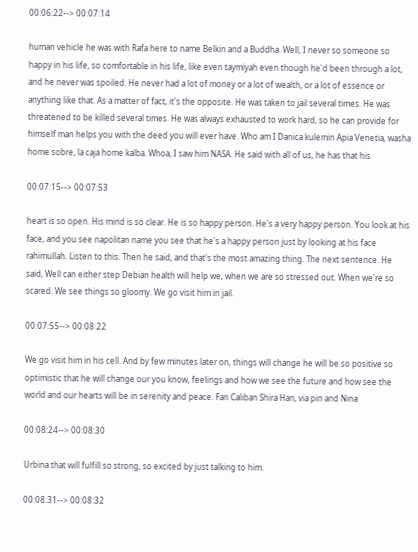00:06:22--> 00:07:14

human vehicle he was with Rafa here to name Belkin and a Buddha. Well, I never so someone so happy in his life, so comfortable in his life, like even taymiyah even though he'd been through a lot, and he never was spoiled. He never had a lot of money or a lot of wealth, or a lot of essence or anything like that. As a matter of fact, it's the opposite. He was taken to jail several times. He was threatened to be killed several times. He was always exhausted to work hard, so he can provide for himself man helps you with the deed you will ever have. Who am I Danica kulemin Apia Venetia, washa home sobre, la caja home kalba. Whoa, I saw him NASA. He said with all of us, he has that his

00:07:15--> 00:07:53

heart is so open. His mind is so clear. He is so happy person. He's a very happy person. You look at his face, and you see napolitan name you see that he's a happy person just by looking at his face rahimullah. Listen to this. Then he said, and that's the most amazing thing. The next sentence. He said, Well can either step Debian health will help we, when we are so stressed out. When we're so scared. We see things so gloomy. We go visit him in jail.

00:07:55--> 00:08:22

We go visit him in his cell. And by few minutes later on, things will change he will be so positive so optimistic that he will change our you know, feelings and how we see the future and how see the world and our hearts will be in serenity and peace. Fan Caliban Shira Han, via pin and Nina

00:08:24--> 00:08:30

Urbina that will fulfill so strong, so excited by just talking to him.

00:08:31--> 00:08:32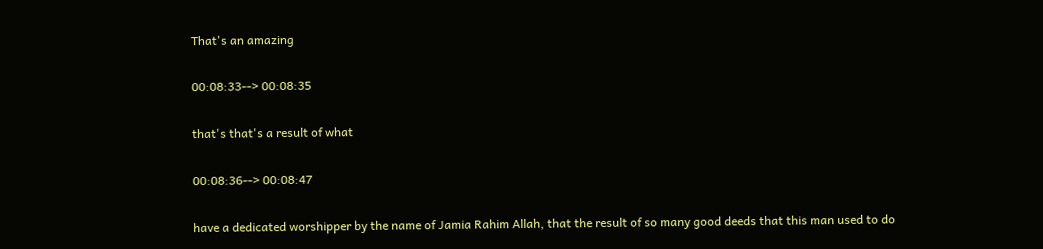That's an amazing

00:08:33--> 00:08:35

that's that's a result of what

00:08:36--> 00:08:47

have a dedicated worshipper by the name of Jamia Rahim Allah, that the result of so many good deeds that this man used to do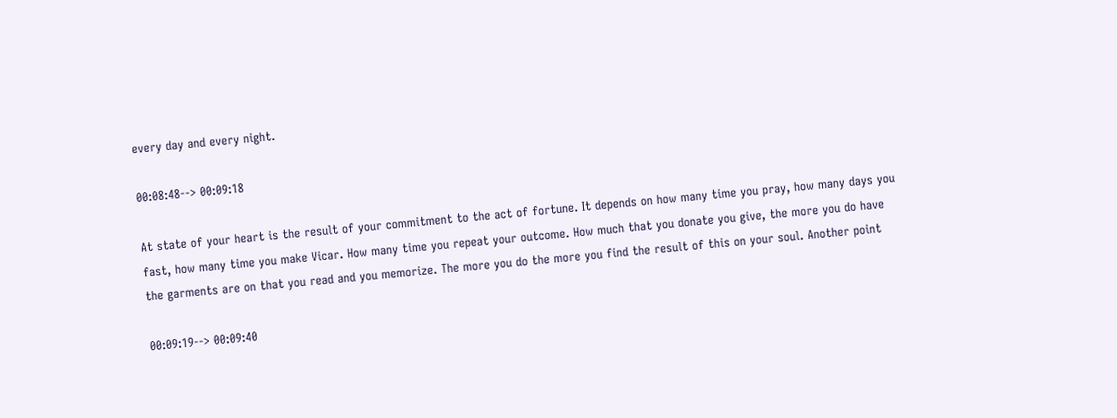every day and every night.

00:08:48--> 00:09:18

At state of your heart is the result of your commitment to the act of fortune. It depends on how many time you pray, how many days you fast, how many time you make Vicar. How many time you repeat your outcome. How much that you donate you give, the more you do have the garments are on that you read and you memorize. The more you do the more you find the result of this on your soul. Another point

00:09:19--> 00:09:40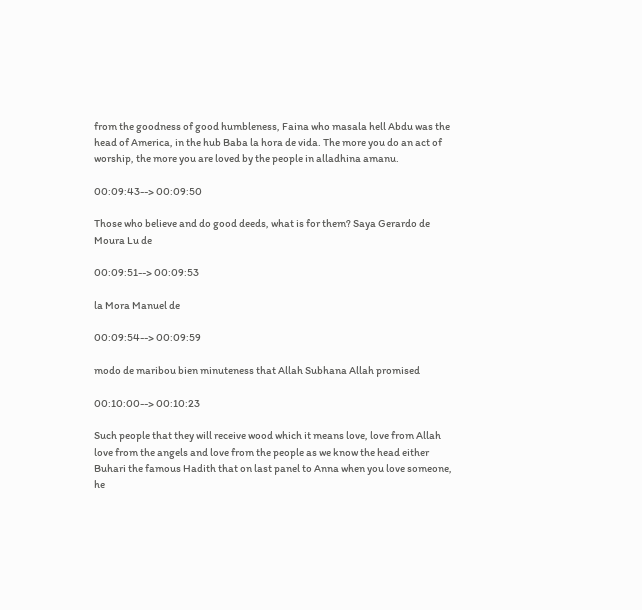from the goodness of good humbleness, Faina who masala hell Abdu was the head of America, in the hub Baba la hora de vida. The more you do an act of worship, the more you are loved by the people in alladhina amanu.

00:09:43--> 00:09:50

Those who believe and do good deeds, what is for them? Saya Gerardo de Moura Lu de

00:09:51--> 00:09:53

la Mora Manuel de

00:09:54--> 00:09:59

modo de maribou bien minuteness that Allah Subhana Allah promised

00:10:00--> 00:10:23

Such people that they will receive wood which it means love, love from Allah love from the angels and love from the people as we know the head either Buhari the famous Hadith that on last panel to Anna when you love someone, he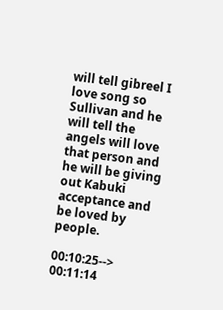will tell gibreel I love song so Sullivan and he will tell the angels will love that person and he will be giving out Kabuki acceptance and be loved by people.

00:10:25--> 00:11:14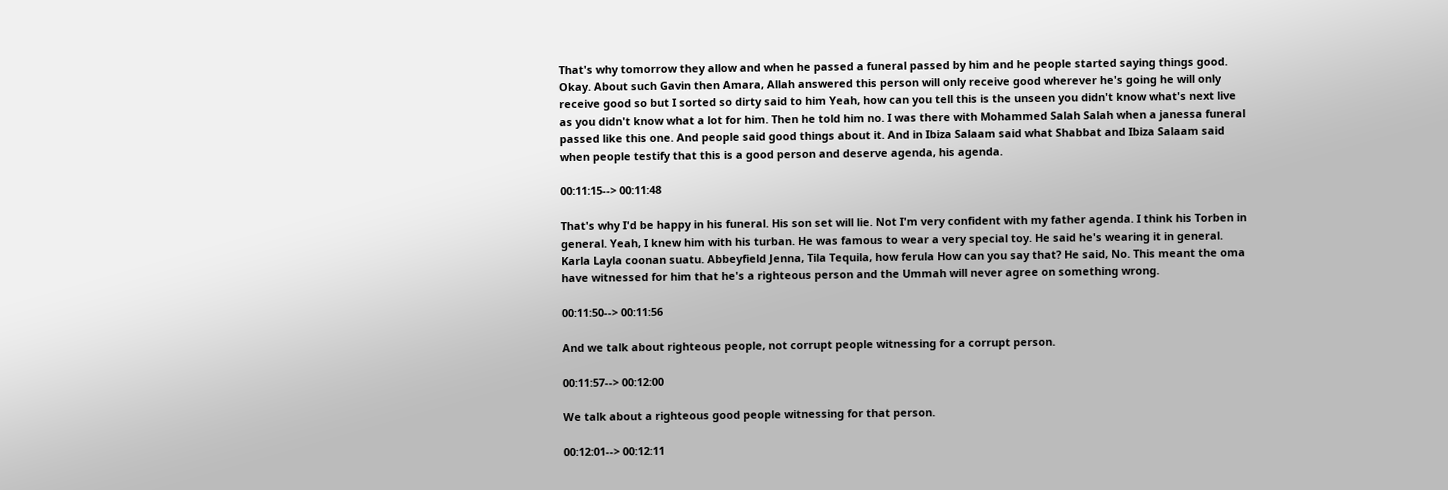That's why tomorrow they allow and when he passed a funeral passed by him and he people started saying things good. Okay. About such Gavin then Amara, Allah answered this person will only receive good wherever he's going he will only receive good so but I sorted so dirty said to him Yeah, how can you tell this is the unseen you didn't know what's next live as you didn't know what a lot for him. Then he told him no. I was there with Mohammed Salah Salah when a janessa funeral passed like this one. And people said good things about it. And in Ibiza Salaam said what Shabbat and Ibiza Salaam said when people testify that this is a good person and deserve agenda, his agenda.

00:11:15--> 00:11:48

That's why I'd be happy in his funeral. His son set will lie. Not I'm very confident with my father agenda. I think his Torben in general. Yeah, I knew him with his turban. He was famous to wear a very special toy. He said he's wearing it in general. Karla Layla coonan suatu. Abbeyfield Jenna, Tila Tequila, how ferula How can you say that? He said, No. This meant the oma have witnessed for him that he's a righteous person and the Ummah will never agree on something wrong.

00:11:50--> 00:11:56

And we talk about righteous people, not corrupt people witnessing for a corrupt person.

00:11:57--> 00:12:00

We talk about a righteous good people witnessing for that person.

00:12:01--> 00:12:11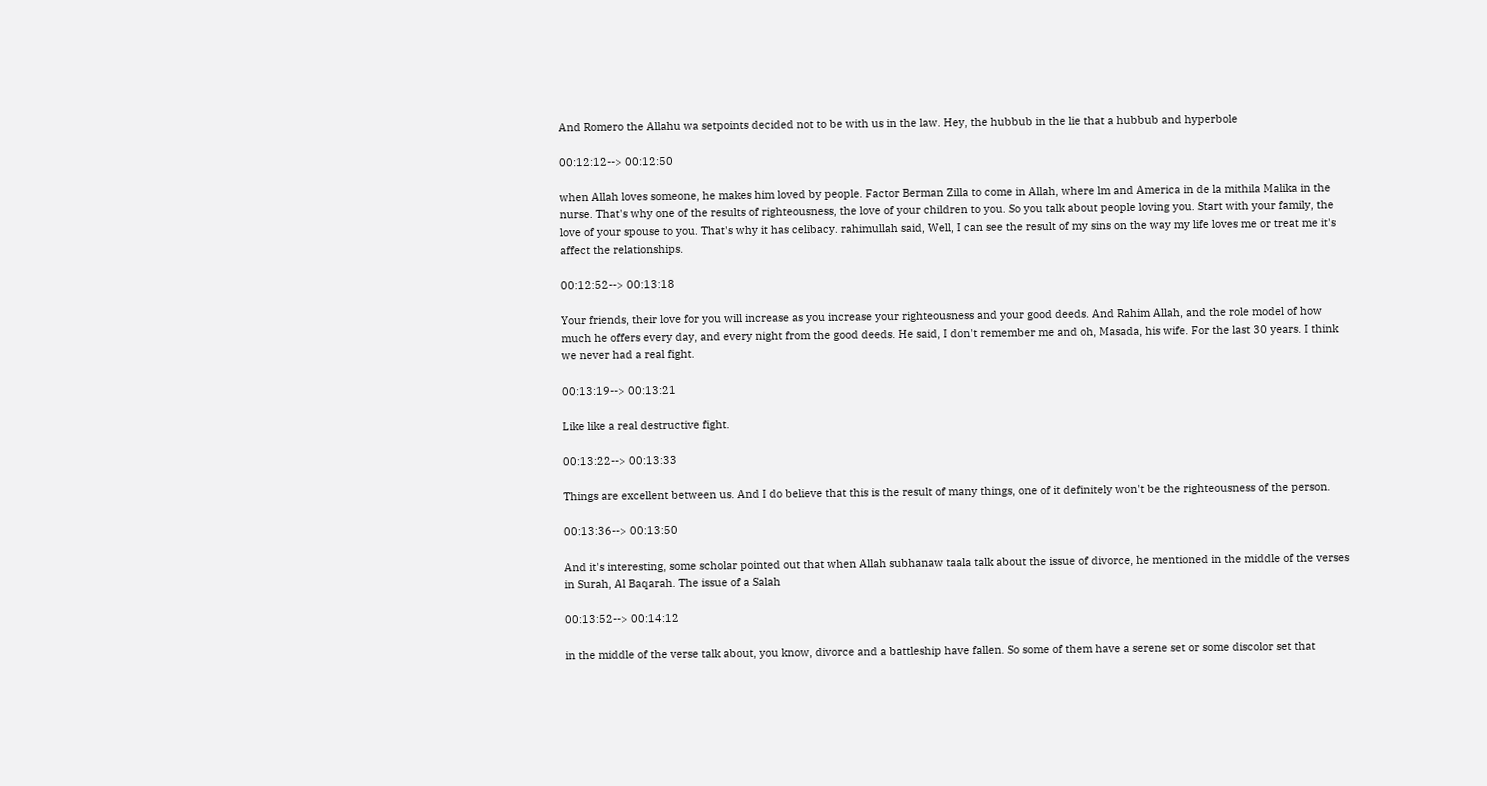And Romero the Allahu wa setpoints decided not to be with us in the law. Hey, the hubbub in the lie that a hubbub and hyperbole

00:12:12--> 00:12:50

when Allah loves someone, he makes him loved by people. Factor Berman Zilla to come in Allah, where lm and America in de la mithila Malika in the nurse. That's why one of the results of righteousness, the love of your children to you. So you talk about people loving you. Start with your family, the love of your spouse to you. That's why it has celibacy. rahimullah said, Well, I can see the result of my sins on the way my life loves me or treat me it's affect the relationships.

00:12:52--> 00:13:18

Your friends, their love for you will increase as you increase your righteousness and your good deeds. And Rahim Allah, and the role model of how much he offers every day, and every night from the good deeds. He said, I don't remember me and oh, Masada, his wife. For the last 30 years. I think we never had a real fight.

00:13:19--> 00:13:21

Like like a real destructive fight.

00:13:22--> 00:13:33

Things are excellent between us. And I do believe that this is the result of many things, one of it definitely won't be the righteousness of the person.

00:13:36--> 00:13:50

And it's interesting, some scholar pointed out that when Allah subhanaw taala talk about the issue of divorce, he mentioned in the middle of the verses in Surah, Al Baqarah. The issue of a Salah

00:13:52--> 00:14:12

in the middle of the verse talk about, you know, divorce and a battleship have fallen. So some of them have a serene set or some discolor set that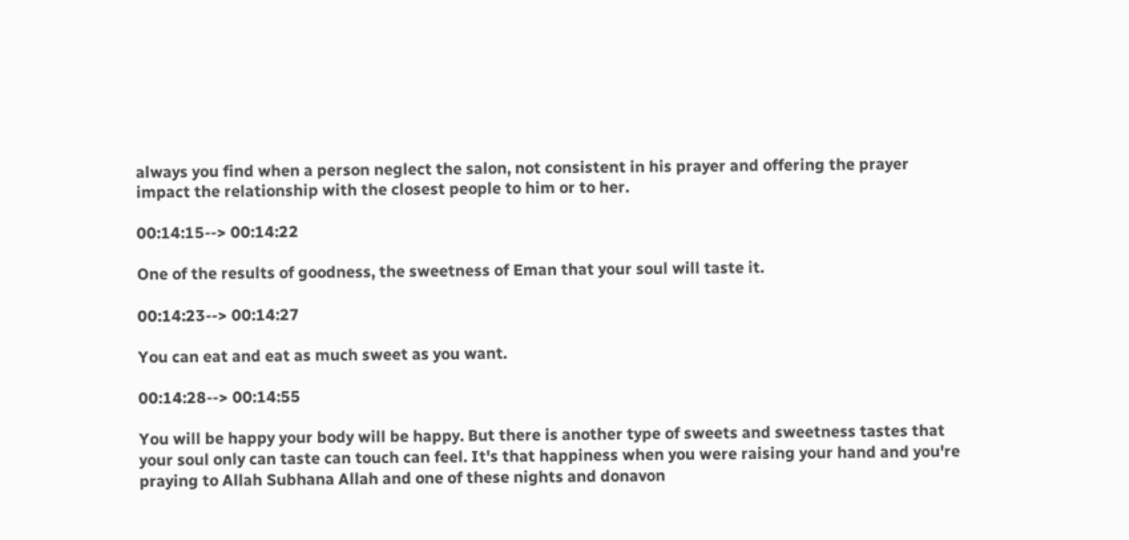always you find when a person neglect the salon, not consistent in his prayer and offering the prayer impact the relationship with the closest people to him or to her.

00:14:15--> 00:14:22

One of the results of goodness, the sweetness of Eman that your soul will taste it.

00:14:23--> 00:14:27

You can eat and eat as much sweet as you want.

00:14:28--> 00:14:55

You will be happy your body will be happy. But there is another type of sweets and sweetness tastes that your soul only can taste can touch can feel. It's that happiness when you were raising your hand and you're praying to Allah Subhana Allah and one of these nights and donavon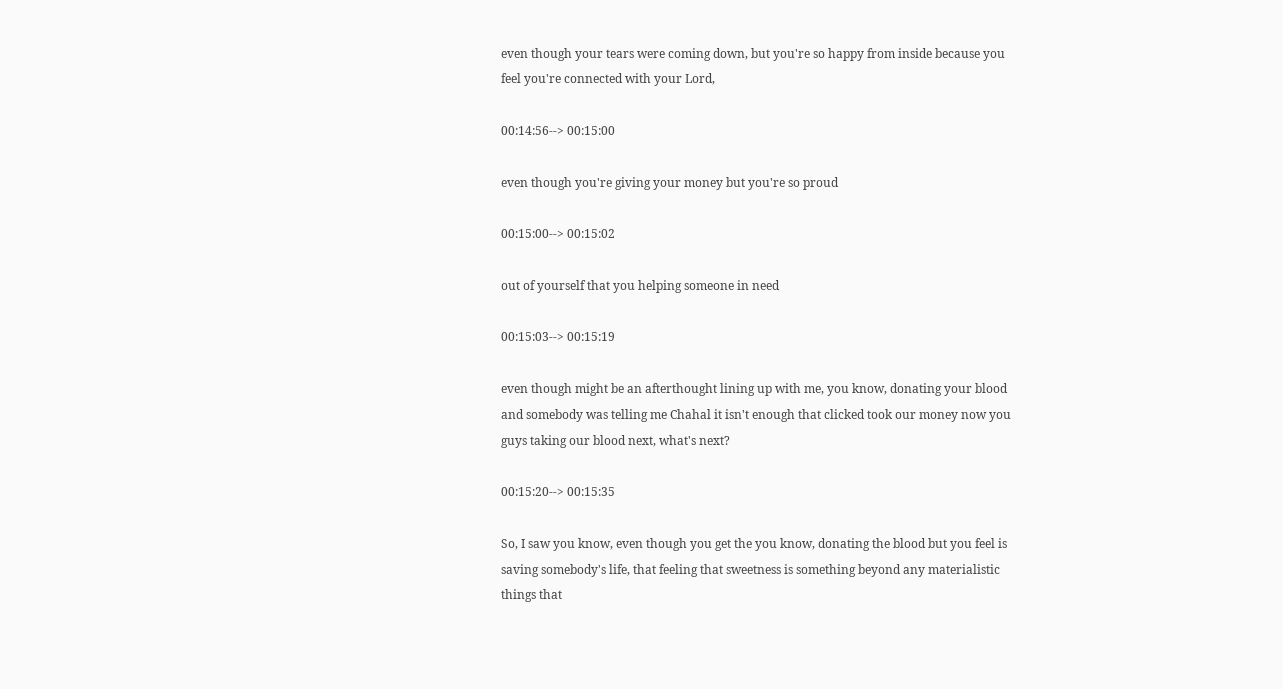even though your tears were coming down, but you're so happy from inside because you feel you're connected with your Lord,

00:14:56--> 00:15:00

even though you're giving your money but you're so proud

00:15:00--> 00:15:02

out of yourself that you helping someone in need

00:15:03--> 00:15:19

even though might be an afterthought lining up with me, you know, donating your blood and somebody was telling me Chahal it isn't enough that clicked took our money now you guys taking our blood next, what's next?

00:15:20--> 00:15:35

So, I saw you know, even though you get the you know, donating the blood but you feel is saving somebody's life, that feeling that sweetness is something beyond any materialistic things that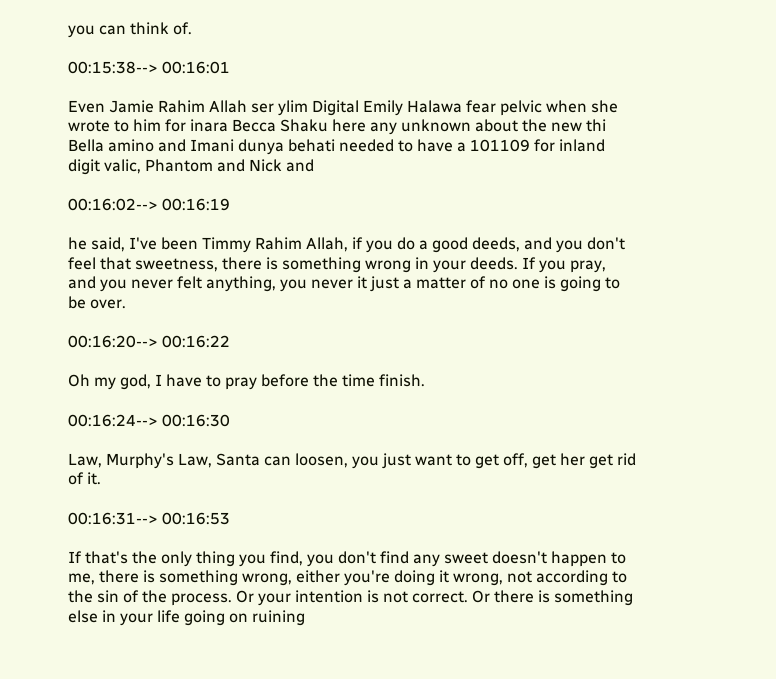you can think of.

00:15:38--> 00:16:01

Even Jamie Rahim Allah ser ylim Digital Emily Halawa fear pelvic when she wrote to him for inara Becca Shaku here any unknown about the new thi Bella amino and Imani dunya behati needed to have a 101109 for inland digit valic, Phantom and Nick and

00:16:02--> 00:16:19

he said, I've been Timmy Rahim Allah, if you do a good deeds, and you don't feel that sweetness, there is something wrong in your deeds. If you pray, and you never felt anything, you never it just a matter of no one is going to be over.

00:16:20--> 00:16:22

Oh my god, I have to pray before the time finish.

00:16:24--> 00:16:30

Law, Murphy's Law, Santa can loosen, you just want to get off, get her get rid of it.

00:16:31--> 00:16:53

If that's the only thing you find, you don't find any sweet doesn't happen to me, there is something wrong, either you're doing it wrong, not according to the sin of the process. Or your intention is not correct. Or there is something else in your life going on ruining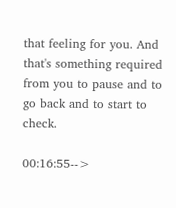that feeling for you. And that's something required from you to pause and to go back and to start to check.

00:16:55-->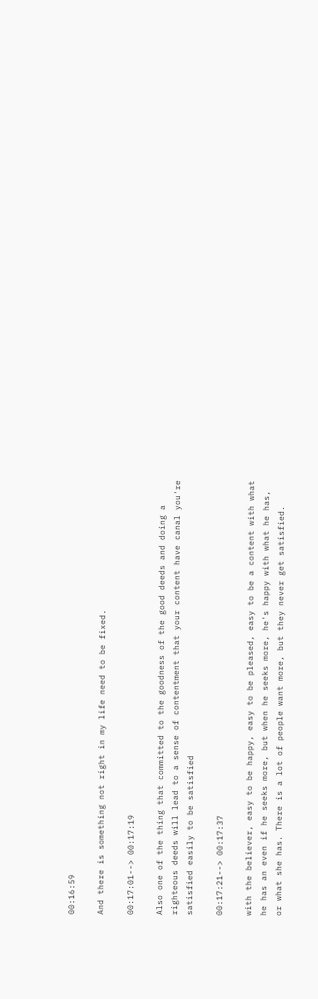00:16:59

And there is something not right in my life need to be fixed.

00:17:01--> 00:17:19

Also one of the thing that committed to the goodness of the good deeds and doing a righteous deeds will lead to a sense of contentment that your content have canal you're satisfied easily to be satisfied

00:17:21--> 00:17:37

with the believer, easy to be happy, easy to be pleased, easy to be a content with what he has an even if he seeks more, but when he seeks more, he's happy with what he has, or what she has. There is a lot of people want more, but they never get satisfied.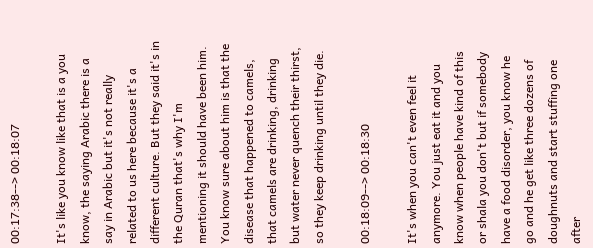00:17:38--> 00:18:07

It's like you know like that is a you know, the saying Arabic there is a say in Arabic but it's not really related to us here because it's a different culture. But they said it's in the Quran that's why I'm mentioning it should have been him. You know sure about him is that the disease that happened to camels, that camels are drinking, drinking but water never quench their thirst, so they keep drinking until they die.

00:18:09--> 00:18:30

It's when you can't even feel it anymore. You just eat it and you know when people have kind of this or shala you don't but if somebody have a food disorder, you know he go and he get like three dozens of doughnuts and start stuffing one after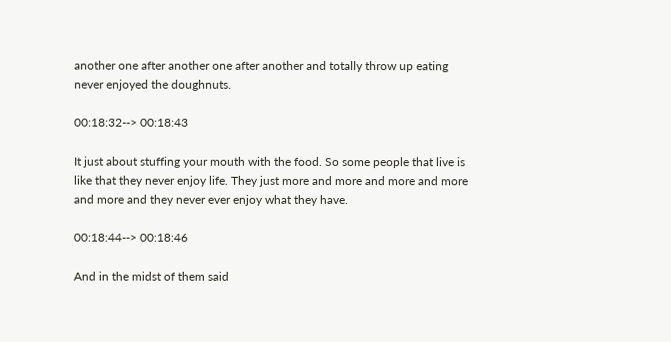another one after another one after another and totally throw up eating never enjoyed the doughnuts.

00:18:32--> 00:18:43

It just about stuffing your mouth with the food. So some people that live is like that they never enjoy life. They just more and more and more and more and more and they never ever enjoy what they have.

00:18:44--> 00:18:46

And in the midst of them said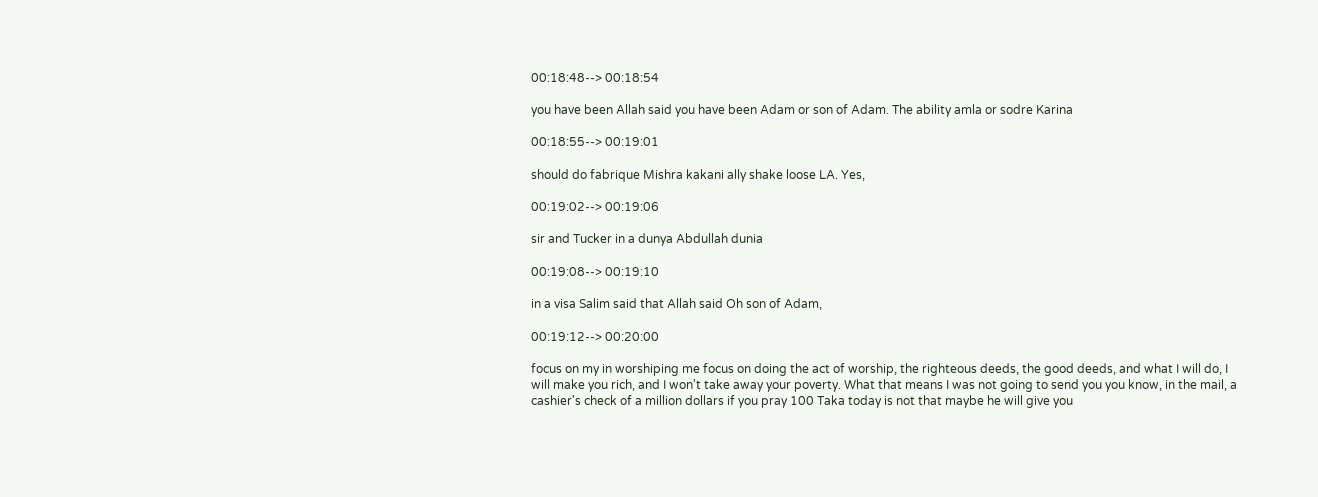00:18:48--> 00:18:54

you have been Allah said you have been Adam or son of Adam. The ability amla or sodre Karina

00:18:55--> 00:19:01

should do fabrique Mishra kakani ally shake loose LA. Yes,

00:19:02--> 00:19:06

sir and Tucker in a dunya Abdullah dunia

00:19:08--> 00:19:10

in a visa Salim said that Allah said Oh son of Adam,

00:19:12--> 00:20:00

focus on my in worshiping me focus on doing the act of worship, the righteous deeds, the good deeds, and what I will do, I will make you rich, and I won't take away your poverty. What that means I was not going to send you you know, in the mail, a cashier's check of a million dollars if you pray 100 Taka today is not that maybe he will give you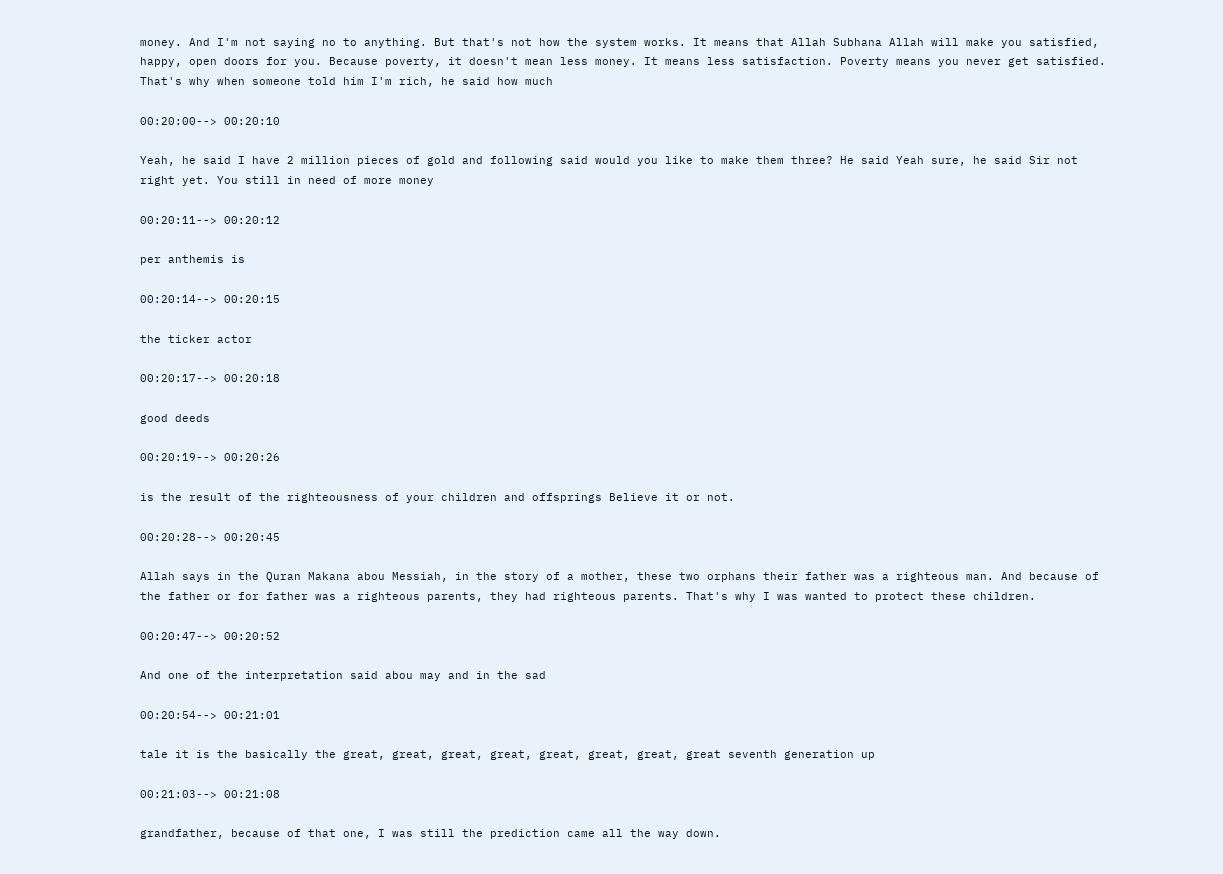money. And I'm not saying no to anything. But that's not how the system works. It means that Allah Subhana Allah will make you satisfied, happy, open doors for you. Because poverty, it doesn't mean less money. It means less satisfaction. Poverty means you never get satisfied. That's why when someone told him I'm rich, he said how much

00:20:00--> 00:20:10

Yeah, he said I have 2 million pieces of gold and following said would you like to make them three? He said Yeah sure, he said Sir not right yet. You still in need of more money

00:20:11--> 00:20:12

per anthemis is

00:20:14--> 00:20:15

the ticker actor

00:20:17--> 00:20:18

good deeds

00:20:19--> 00:20:26

is the result of the righteousness of your children and offsprings Believe it or not.

00:20:28--> 00:20:45

Allah says in the Quran Makana abou Messiah, in the story of a mother, these two orphans their father was a righteous man. And because of the father or for father was a righteous parents, they had righteous parents. That's why I was wanted to protect these children.

00:20:47--> 00:20:52

And one of the interpretation said abou may and in the sad

00:20:54--> 00:21:01

tale it is the basically the great, great, great, great, great, great, great, great seventh generation up

00:21:03--> 00:21:08

grandfather, because of that one, I was still the prediction came all the way down.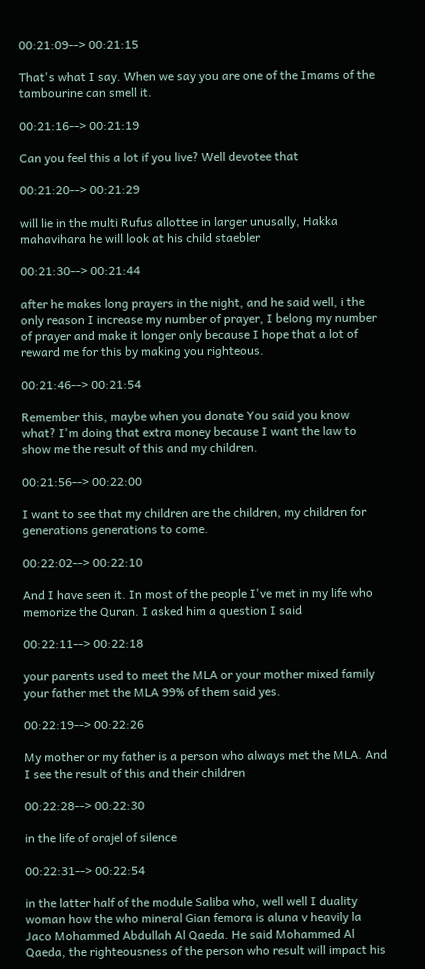00:21:09--> 00:21:15

That's what I say. When we say you are one of the Imams of the tambourine can smell it.

00:21:16--> 00:21:19

Can you feel this a lot if you live? Well devotee that

00:21:20--> 00:21:29

will lie in the multi Rufus allottee in larger unusally, Hakka mahavihara he will look at his child staebler

00:21:30--> 00:21:44

after he makes long prayers in the night, and he said well, i the only reason I increase my number of prayer, I belong my number of prayer and make it longer only because I hope that a lot of reward me for this by making you righteous.

00:21:46--> 00:21:54

Remember this, maybe when you donate You said you know what? I'm doing that extra money because I want the law to show me the result of this and my children.

00:21:56--> 00:22:00

I want to see that my children are the children, my children for generations generations to come.

00:22:02--> 00:22:10

And I have seen it. In most of the people I've met in my life who memorize the Quran. I asked him a question I said

00:22:11--> 00:22:18

your parents used to meet the MLA or your mother mixed family your father met the MLA 99% of them said yes.

00:22:19--> 00:22:26

My mother or my father is a person who always met the MLA. And I see the result of this and their children

00:22:28--> 00:22:30

in the life of orajel of silence

00:22:31--> 00:22:54

in the latter half of the module Saliba who, well well I duality woman how the who mineral Gian femora is aluna v heavily la Jaco Mohammed Abdullah Al Qaeda. He said Mohammed Al Qaeda, the righteousness of the person who result will impact his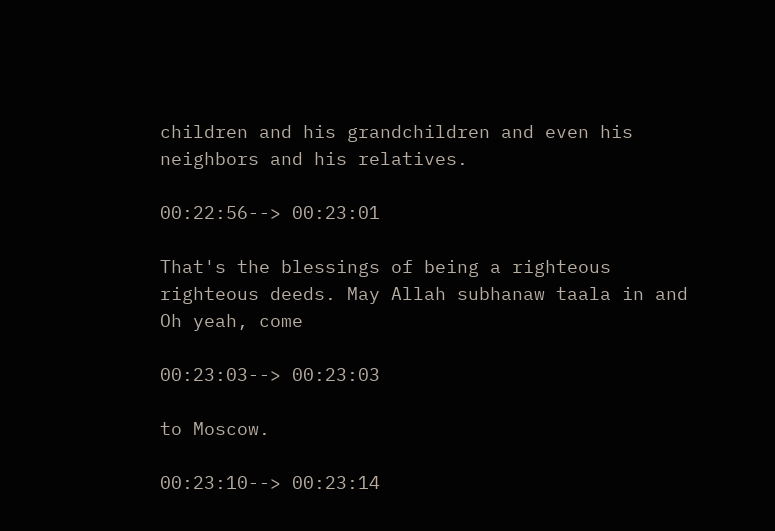children and his grandchildren and even his neighbors and his relatives.

00:22:56--> 00:23:01

That's the blessings of being a righteous righteous deeds. May Allah subhanaw taala in and Oh yeah, come

00:23:03--> 00:23:03

to Moscow.

00:23:10--> 00:23:14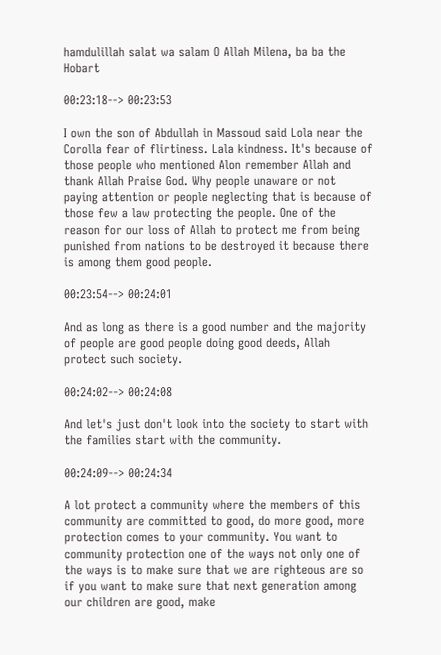hamdulillah salat wa salam O Allah Milena, ba ba the Hobart

00:23:18--> 00:23:53

I own the son of Abdullah in Massoud said Lola near the Corolla fear of flirtiness. Lala kindness. It's because of those people who mentioned Alon remember Allah and thank Allah Praise God. Why people unaware or not paying attention or people neglecting that is because of those few a law protecting the people. One of the reason for our loss of Allah to protect me from being punished from nations to be destroyed it because there is among them good people.

00:23:54--> 00:24:01

And as long as there is a good number and the majority of people are good people doing good deeds, Allah protect such society.

00:24:02--> 00:24:08

And let's just don't look into the society to start with the families start with the community.

00:24:09--> 00:24:34

A lot protect a community where the members of this community are committed to good, do more good, more protection comes to your community. You want to community protection one of the ways not only one of the ways is to make sure that we are righteous are so if you want to make sure that next generation among our children are good, make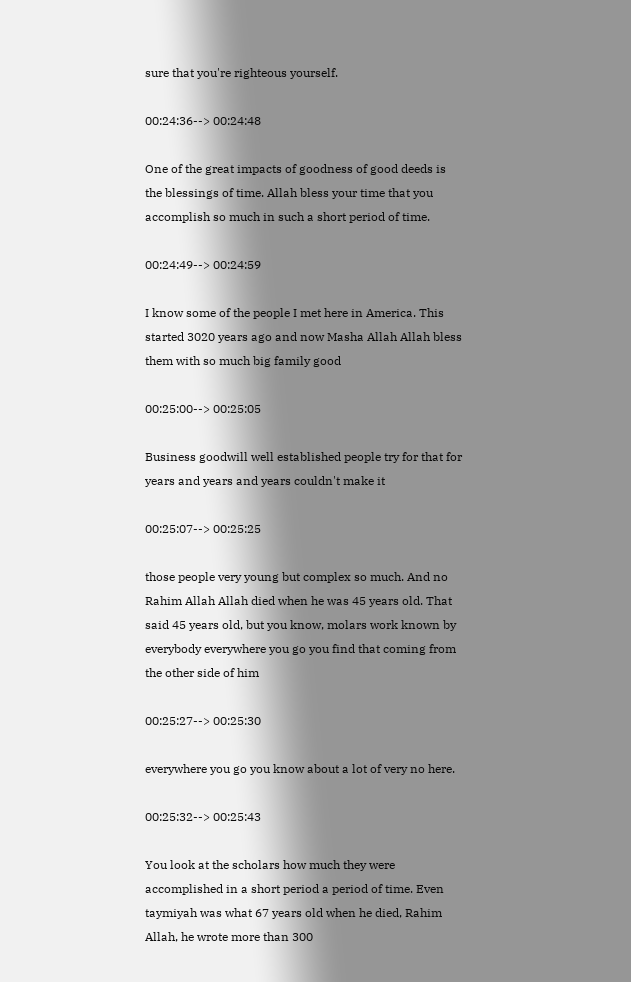sure that you're righteous yourself.

00:24:36--> 00:24:48

One of the great impacts of goodness of good deeds is the blessings of time. Allah bless your time that you accomplish so much in such a short period of time.

00:24:49--> 00:24:59

I know some of the people I met here in America. This started 3020 years ago and now Masha Allah Allah bless them with so much big family good

00:25:00--> 00:25:05

Business goodwill well established people try for that for years and years and years couldn't make it

00:25:07--> 00:25:25

those people very young but complex so much. And no Rahim Allah Allah died when he was 45 years old. That said 45 years old, but you know, molars work known by everybody everywhere you go you find that coming from the other side of him

00:25:27--> 00:25:30

everywhere you go you know about a lot of very no here.

00:25:32--> 00:25:43

You look at the scholars how much they were accomplished in a short period a period of time. Even taymiyah was what 67 years old when he died, Rahim Allah, he wrote more than 300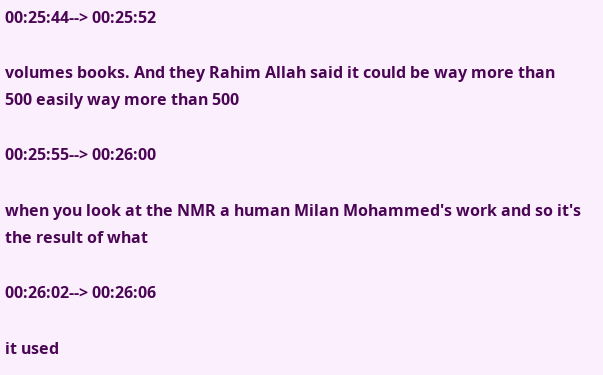00:25:44--> 00:25:52

volumes books. And they Rahim Allah said it could be way more than 500 easily way more than 500

00:25:55--> 00:26:00

when you look at the NMR a human Milan Mohammed's work and so it's the result of what

00:26:02--> 00:26:06

it used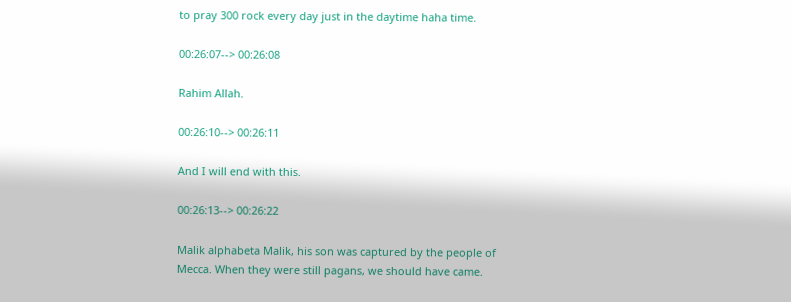to pray 300 rock every day just in the daytime haha time.

00:26:07--> 00:26:08

Rahim Allah.

00:26:10--> 00:26:11

And I will end with this.

00:26:13--> 00:26:22

Malik alphabeta Malik, his son was captured by the people of Mecca. When they were still pagans, we should have came.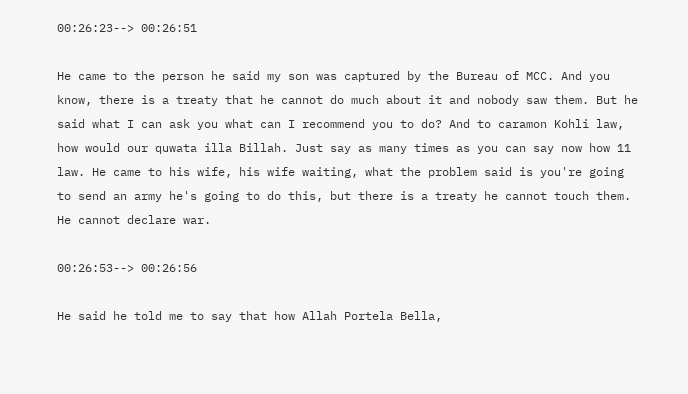00:26:23--> 00:26:51

He came to the person he said my son was captured by the Bureau of MCC. And you know, there is a treaty that he cannot do much about it and nobody saw them. But he said what I can ask you what can I recommend you to do? And to caramon Kohli law, how would our quwata illa Billah. Just say as many times as you can say now how 11 law. He came to his wife, his wife waiting, what the problem said is you're going to send an army he's going to do this, but there is a treaty he cannot touch them. He cannot declare war.

00:26:53--> 00:26:56

He said he told me to say that how Allah Portela Bella,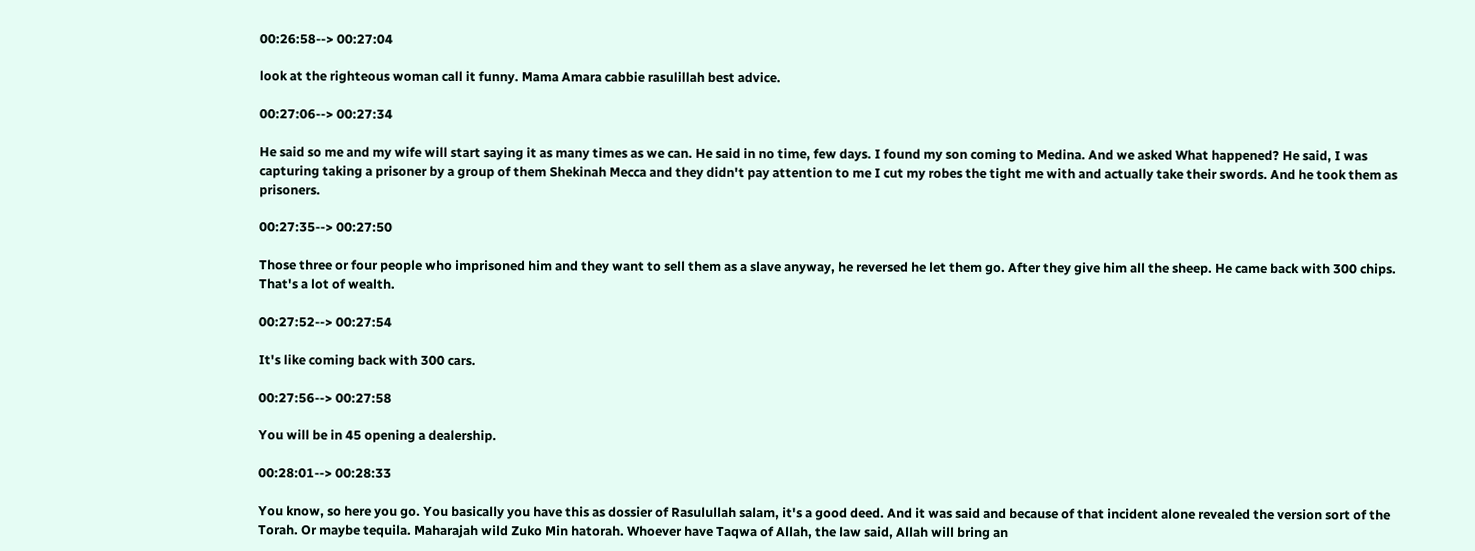00:26:58--> 00:27:04

look at the righteous woman call it funny. Mama Amara cabbie rasulillah best advice.

00:27:06--> 00:27:34

He said so me and my wife will start saying it as many times as we can. He said in no time, few days. I found my son coming to Medina. And we asked What happened? He said, I was capturing taking a prisoner by a group of them Shekinah Mecca and they didn't pay attention to me I cut my robes the tight me with and actually take their swords. And he took them as prisoners.

00:27:35--> 00:27:50

Those three or four people who imprisoned him and they want to sell them as a slave anyway, he reversed he let them go. After they give him all the sheep. He came back with 300 chips. That's a lot of wealth.

00:27:52--> 00:27:54

It's like coming back with 300 cars.

00:27:56--> 00:27:58

You will be in 45 opening a dealership.

00:28:01--> 00:28:33

You know, so here you go. You basically you have this as dossier of Rasulullah salam, it's a good deed. And it was said and because of that incident alone revealed the version sort of the Torah. Or maybe tequila. Maharajah wild Zuko Min hatorah. Whoever have Taqwa of Allah, the law said, Allah will bring an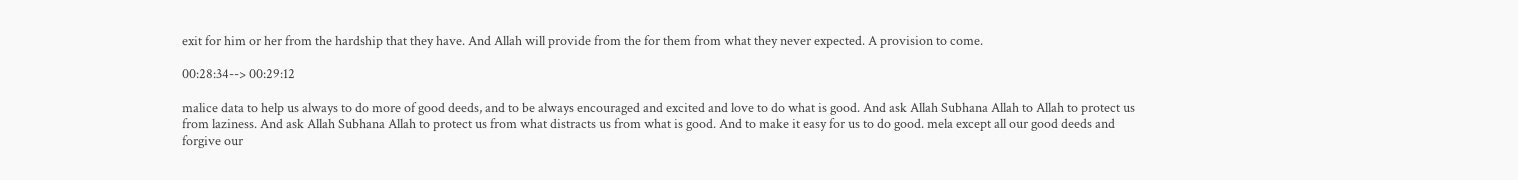exit for him or her from the hardship that they have. And Allah will provide from the for them from what they never expected. A provision to come.

00:28:34--> 00:29:12

malice data to help us always to do more of good deeds, and to be always encouraged and excited and love to do what is good. And ask Allah Subhana Allah to Allah to protect us from laziness. And ask Allah Subhana Allah to protect us from what distracts us from what is good. And to make it easy for us to do good. mela except all our good deeds and forgive our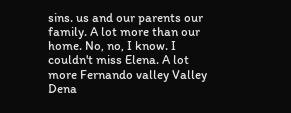sins. us and our parents our family. A lot more than our home. No, no, I know. I couldn't miss Elena. A lot more Fernando valley Valley Dena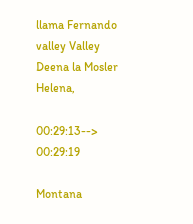llama Fernando valley Valley Deena la Mosler Helena,

00:29:13--> 00:29:19

Montana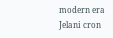modern era Jelani cron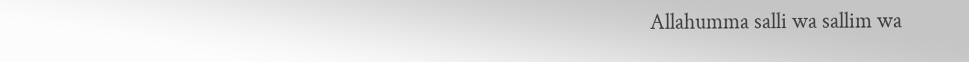Allahumma salli wa sallim wa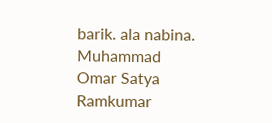barik. ala nabina. Muhammad Omar Satya Ramkumar